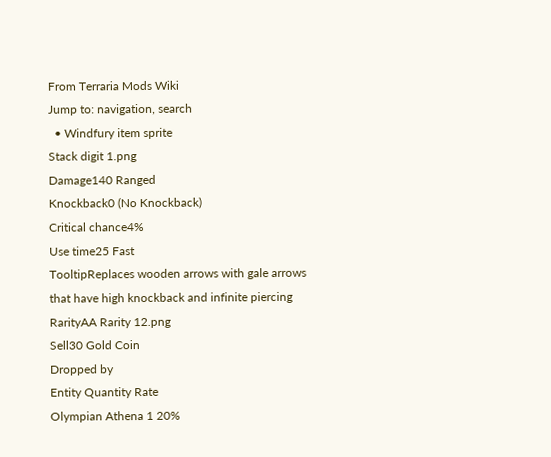From Terraria Mods Wiki
Jump to: navigation, search
  • Windfury item sprite
Stack digit 1.png
Damage140 Ranged
Knockback0 (No Knockback)
Critical chance4%
Use time25 Fast
TooltipReplaces wooden arrows with gale arrows that have high knockback and infinite piercing
RarityAA Rarity 12.png
Sell30 Gold Coin
Dropped by
Entity Quantity Rate
Olympian Athena 1 20%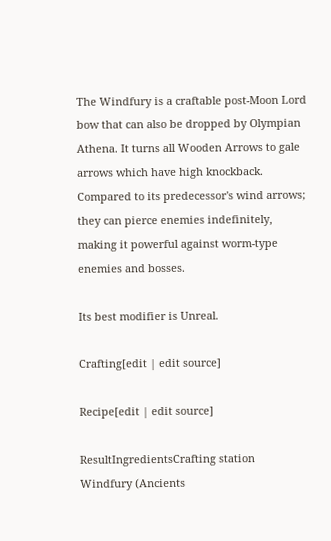The Windfury is a craftable post-Moon Lord bow that can also be dropped by Olympian Athena. It turns all Wooden Arrows to gale arrows which have high knockback. Compared to its predecessor's wind arrows; they can pierce enemies indefinitely, making it powerful against worm-type enemies and bosses.

Its best modifier is Unreal.

Crafting[edit | edit source]

Recipe[edit | edit source]

ResultIngredientsCrafting station
Windfury (Ancients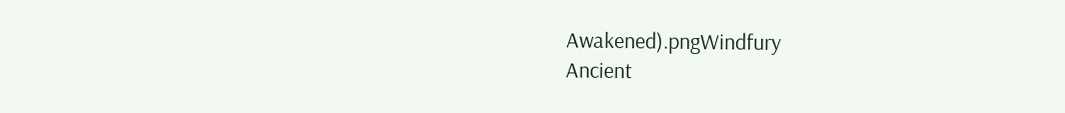Awakened).pngWindfury
Ancient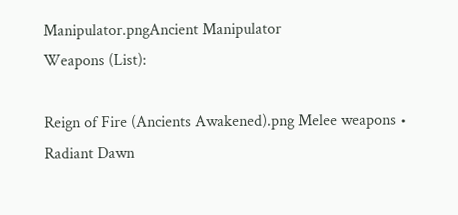Manipulator.pngAncient Manipulator
Weapons (List):

Reign of Fire (Ancients Awakened).png Melee weapons • Radiant Dawn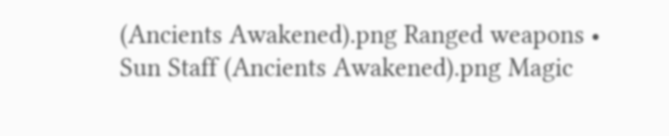(Ancients Awakened).png Ranged weapons • Sun Staff (Ancients Awakened).png Magic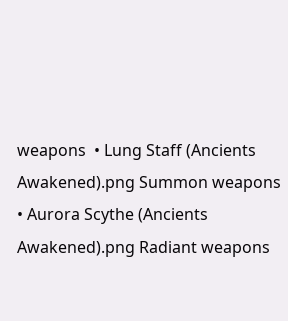weapons  • Lung Staff (Ancients Awakened).png Summon weapons • Aurora Scythe (Ancients Awakened).png Radiant weapons